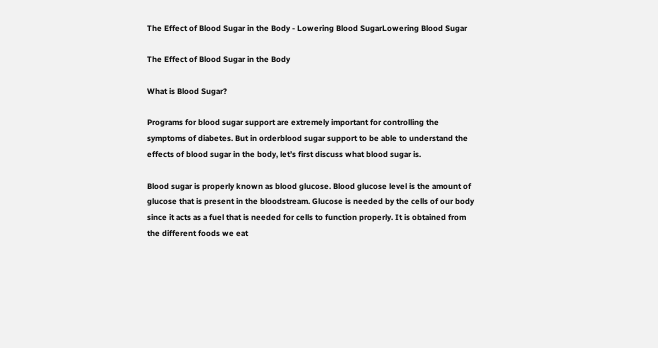The Effect of Blood Sugar in the Body - Lowering Blood SugarLowering Blood Sugar

The Effect of Blood Sugar in the Body

What is Blood Sugar?

Programs for blood sugar support are extremely important for controlling the symptoms of diabetes. But in orderblood sugar support to be able to understand the effects of blood sugar in the body, let’s first discuss what blood sugar is.

Blood sugar is properly known as blood glucose. Blood glucose level is the amount of glucose that is present in the bloodstream. Glucose is needed by the cells of our body since it acts as a fuel that is needed for cells to function properly. It is obtained from the different foods we eat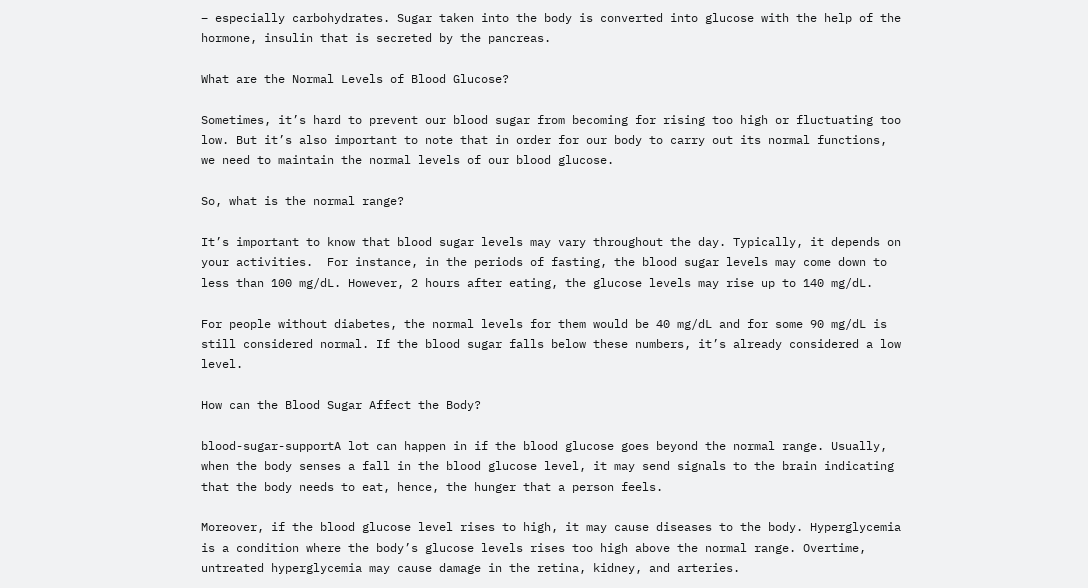– especially carbohydrates. Sugar taken into the body is converted into glucose with the help of the hormone, insulin that is secreted by the pancreas.

What are the Normal Levels of Blood Glucose?

Sometimes, it’s hard to prevent our blood sugar from becoming for rising too high or fluctuating too low. But it’s also important to note that in order for our body to carry out its normal functions, we need to maintain the normal levels of our blood glucose.

So, what is the normal range?

It’s important to know that blood sugar levels may vary throughout the day. Typically, it depends on your activities.  For instance, in the periods of fasting, the blood sugar levels may come down to less than 100 mg/dL. However, 2 hours after eating, the glucose levels may rise up to 140 mg/dL.

For people without diabetes, the normal levels for them would be 40 mg/dL and for some 90 mg/dL is still considered normal. If the blood sugar falls below these numbers, it’s already considered a low level.

How can the Blood Sugar Affect the Body?

blood-sugar-supportA lot can happen in if the blood glucose goes beyond the normal range. Usually, when the body senses a fall in the blood glucose level, it may send signals to the brain indicating that the body needs to eat, hence, the hunger that a person feels.

Moreover, if the blood glucose level rises to high, it may cause diseases to the body. Hyperglycemia is a condition where the body’s glucose levels rises too high above the normal range. Overtime, untreated hyperglycemia may cause damage in the retina, kidney, and arteries.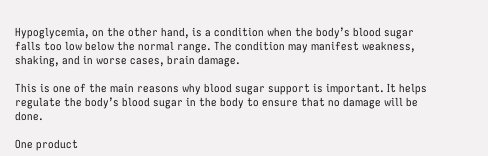Hypoglycemia, on the other hand, is a condition when the body’s blood sugar falls too low below the normal range. The condition may manifest weakness, shaking, and in worse cases, brain damage.

This is one of the main reasons why blood sugar support is important. It helps regulate the body’s blood sugar in the body to ensure that no damage will be done.

One product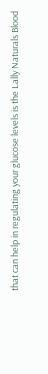that can help in regulating your glucose levels is the Lally Naturals Blood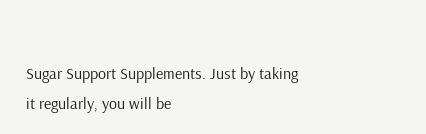Sugar Support Supplements. Just by taking it regularly, you will be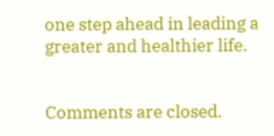one step ahead in leading a greater and healthier life.


Comments are closed.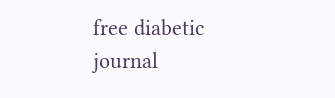free diabetic journal